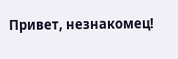Привет, незнакомец!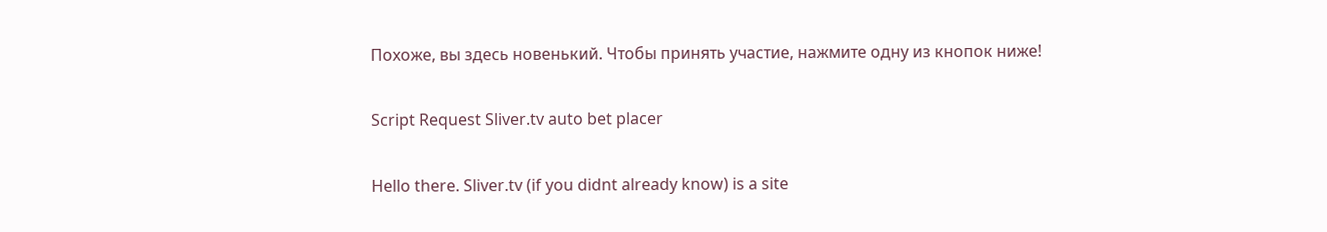Похоже, вы здесь новенький. Чтобы принять участие, нажмите одну из кнопок ниже!

Script Request Sliver.tv auto bet placer

Hello there. Sliver.tv (if you didnt already know) is a site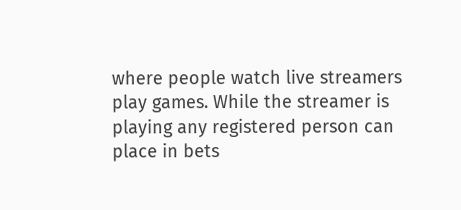where people watch live streamers play games. While the streamer is playing any registered person can place in bets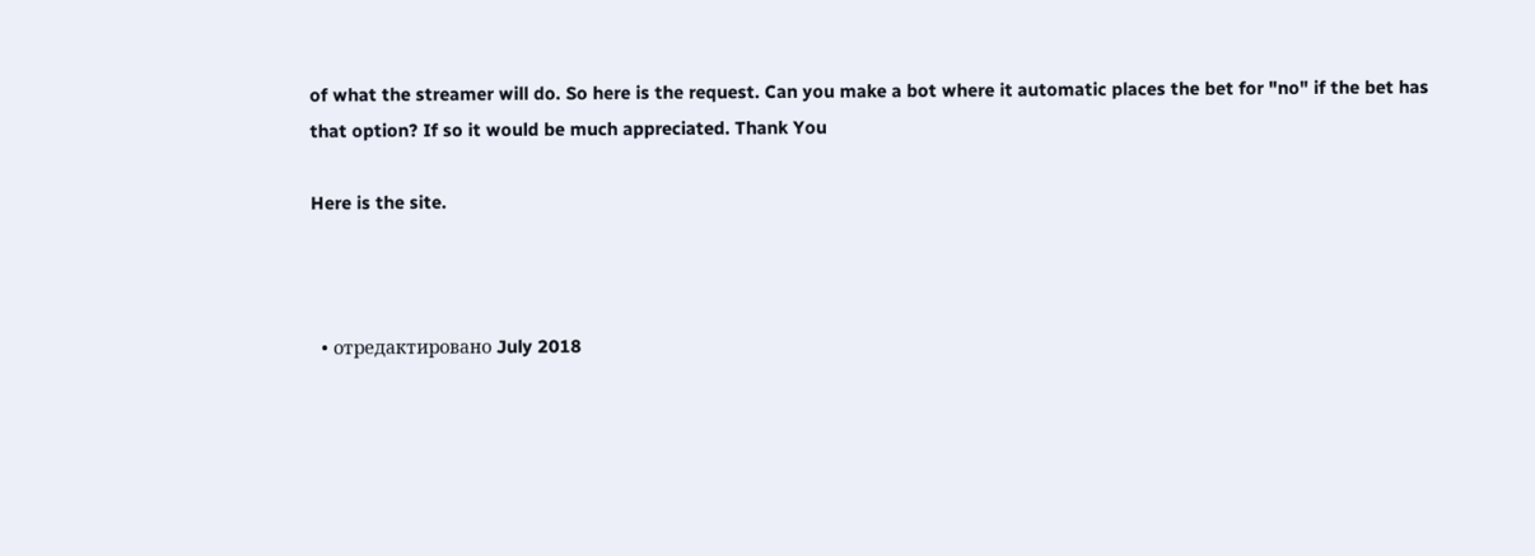of what the streamer will do. So here is the request. Can you make a bot where it automatic places the bet for "no" if the bet has that option? If so it would be much appreciated. Thank You

Here is the site.



  • отредактировано July 2018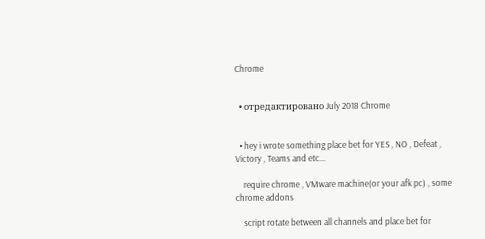Chrome


  • отредактировано July 2018 Chrome


  • hey i wrote something place bet for YES , NO , Defeat , Victory , Teams and etc...

    require chrome , VMware machine(or your afk pc) , some chrome addons

    script rotate between all channels and place bet for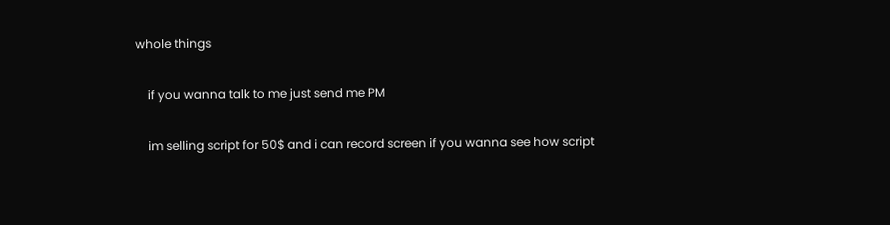whole things

    if you wanna talk to me just send me PM

    im selling script for 50$ and i can record screen if you wanna see how script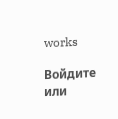works

Войдите или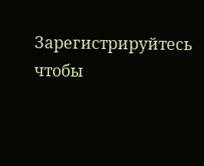Зарегистрируйтесь чтобы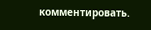комментировать.